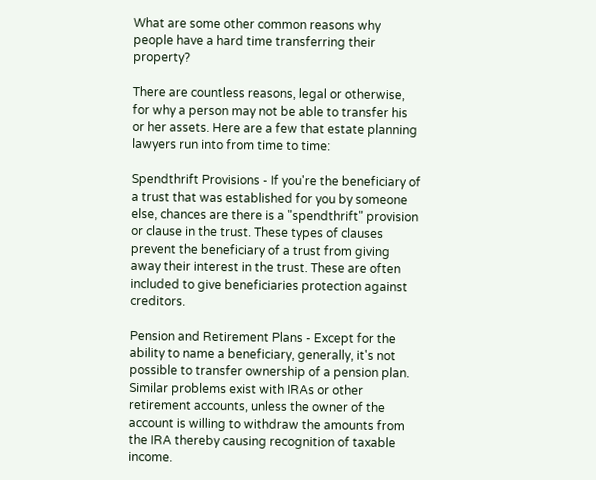What are some other common reasons why people have a hard time transferring their property?

There are countless reasons, legal or otherwise, for why a person may not be able to transfer his or her assets. Here are a few that estate planning lawyers run into from time to time:

Spendthrift Provisions - If you're the beneficiary of a trust that was established for you by someone else, chances are there is a "spendthrift" provision or clause in the trust. These types of clauses prevent the beneficiary of a trust from giving away their interest in the trust. These are often included to give beneficiaries protection against creditors.

Pension and Retirement Plans - Except for the ability to name a beneficiary, generally, it's not possible to transfer ownership of a pension plan. Similar problems exist with IRAs or other retirement accounts, unless the owner of the account is willing to withdraw the amounts from the IRA thereby causing recognition of taxable income.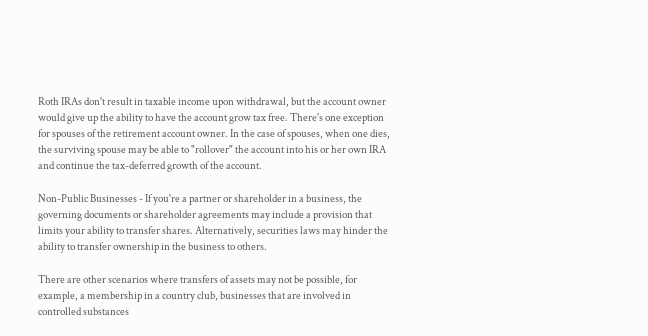Roth IRAs don't result in taxable income upon withdrawal, but the account owner would give up the ability to have the account grow tax free. There's one exception for spouses of the retirement account owner. In the case of spouses, when one dies, the surviving spouse may be able to "rollover" the account into his or her own IRA and continue the tax-deferred growth of the account.

Non-Public Businesses - If you're a partner or shareholder in a business, the governing documents or shareholder agreements may include a provision that limits your ability to transfer shares. Alternatively, securities laws may hinder the ability to transfer ownership in the business to others.

There are other scenarios where transfers of assets may not be possible, for example, a membership in a country club, businesses that are involved in controlled substances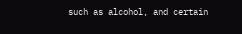such as alcohol, and certain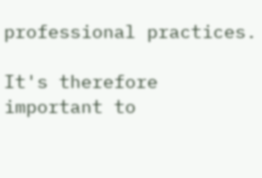professional practices.

It's therefore important to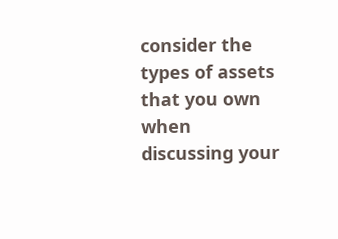consider the types of assets that you own when discussing your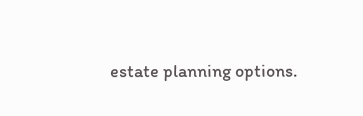estate planning options.